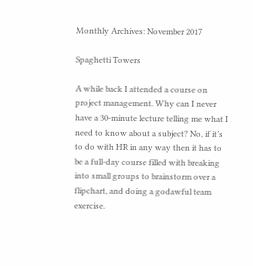Monthly Archives: November 2017

Spaghetti Towers

A while back I attended a course on project management. Why can I never have a 30-minute lecture telling me what I need to know about a subject? No, if it’s to do with HR in any way then it has to be a full-day course filled with breaking into small groups to brainstorm over a flipchart, and doing a godawful team exercise.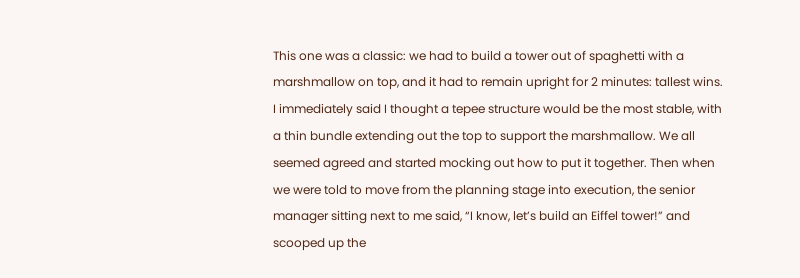This one was a classic: we had to build a tower out of spaghetti with a marshmallow on top, and it had to remain upright for 2 minutes: tallest wins. I immediately said I thought a tepee structure would be the most stable, with a thin bundle extending out the top to support the marshmallow. We all seemed agreed and started mocking out how to put it together. Then when we were told to move from the planning stage into execution, the senior manager sitting next to me said, “I know, let’s build an Eiffel tower!” and scooped up the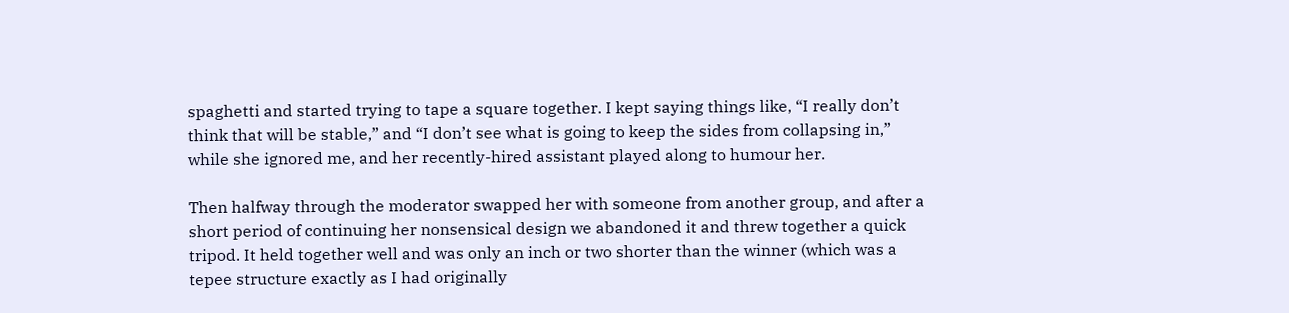spaghetti and started trying to tape a square together. I kept saying things like, “I really don’t think that will be stable,” and “I don’t see what is going to keep the sides from collapsing in,” while she ignored me, and her recently-hired assistant played along to humour her.

Then halfway through the moderator swapped her with someone from another group, and after a short period of continuing her nonsensical design we abandoned it and threw together a quick tripod. It held together well and was only an inch or two shorter than the winner (which was a tepee structure exactly as I had originally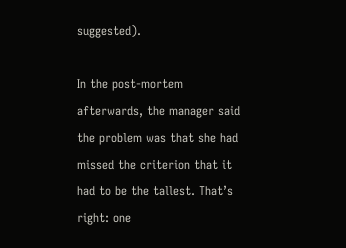suggested).

In the post-mortem afterwards, the manager said the problem was that she had missed the criterion that it had to be the tallest. That’s right: one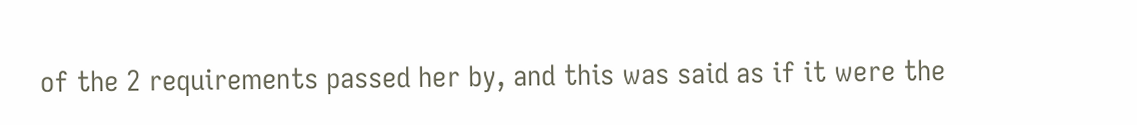of the 2 requirements passed her by, and this was said as if it were the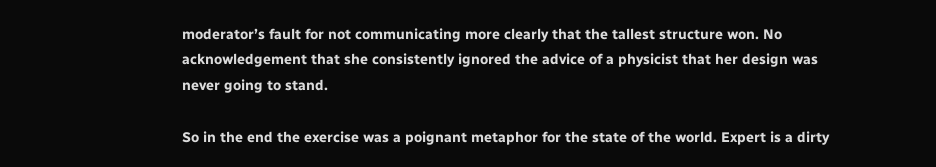moderator’s fault for not communicating more clearly that the tallest structure won. No acknowledgement that she consistently ignored the advice of a physicist that her design was never going to stand.

So in the end the exercise was a poignant metaphor for the state of the world. Expert is a dirty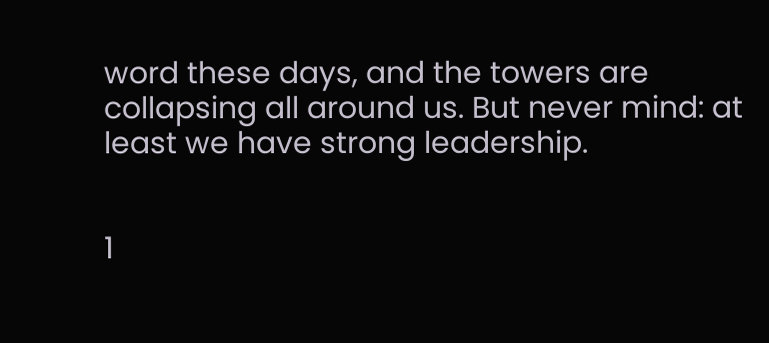word these days, and the towers are collapsing all around us. But never mind: at least we have strong leadership.


1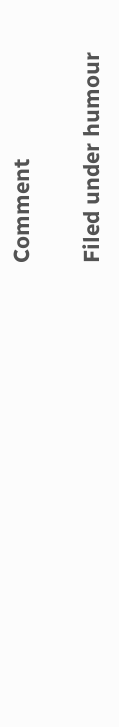Comment

Filed under humour